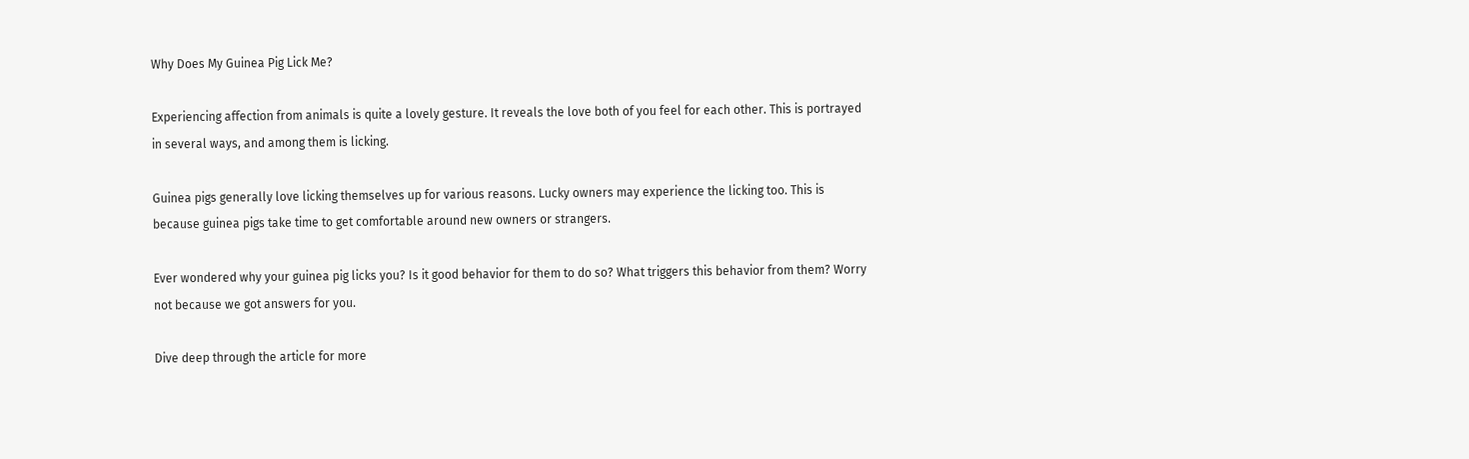Why Does My Guinea Pig Lick Me?

Experiencing affection from animals is quite a lovely gesture. It reveals the love both of you feel for each other. This is portrayed in several ways, and among them is licking.

Guinea pigs generally love licking themselves up for various reasons. Lucky owners may experience the licking too. This is because guinea pigs take time to get comfortable around new owners or strangers.

Ever wondered why your guinea pig licks you? Is it good behavior for them to do so? What triggers this behavior from them? Worry not because we got answers for you.

Dive deep through the article for more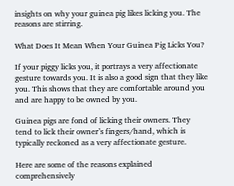insights on why your guinea pig likes licking you. The reasons are stirring.

What Does It Mean When Your Guinea Pig Licks You?

If your piggy licks you, it portrays a very affectionate gesture towards you. It is also a good sign that they like you. This shows that they are comfortable around you and are happy to be owned by you.

Guinea pigs are fond of licking their owners. They tend to lick their owner’s fingers/hand, which is typically reckoned as a very affectionate gesture.

Here are some of the reasons explained comprehensively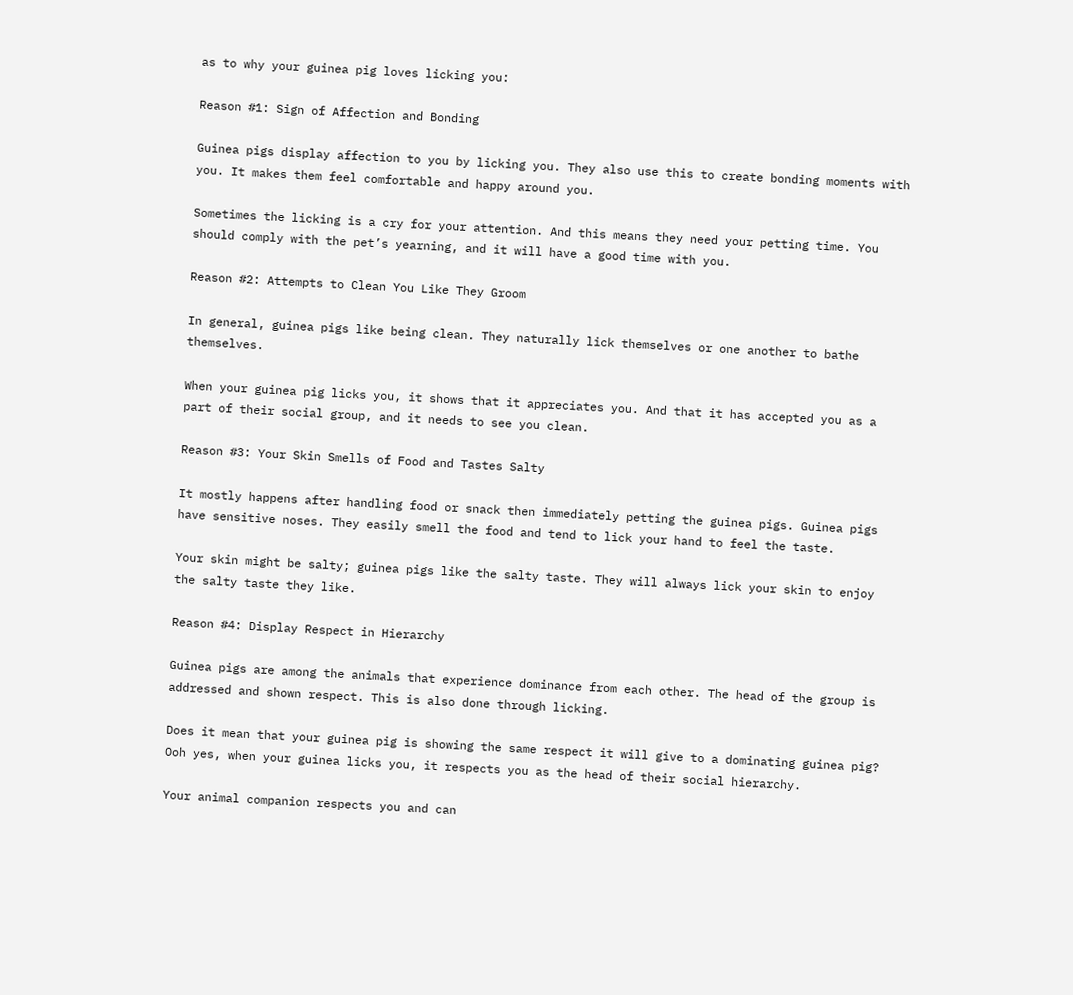as to why your guinea pig loves licking you:

Reason #1: Sign of Affection and Bonding

Guinea pigs display affection to you by licking you. They also use this to create bonding moments with you. It makes them feel comfortable and happy around you.

Sometimes the licking is a cry for your attention. And this means they need your petting time. You should comply with the pet’s yearning, and it will have a good time with you.

Reason #2: Attempts to Clean You Like They Groom

In general, guinea pigs like being clean. They naturally lick themselves or one another to bathe themselves.

When your guinea pig licks you, it shows that it appreciates you. And that it has accepted you as a part of their social group, and it needs to see you clean.

Reason #3: Your Skin Smells of Food and Tastes Salty

It mostly happens after handling food or snack then immediately petting the guinea pigs. Guinea pigs have sensitive noses. They easily smell the food and tend to lick your hand to feel the taste.

Your skin might be salty; guinea pigs like the salty taste. They will always lick your skin to enjoy the salty taste they like.

Reason #4: Display Respect in Hierarchy

Guinea pigs are among the animals that experience dominance from each other. The head of the group is addressed and shown respect. This is also done through licking.

Does it mean that your guinea pig is showing the same respect it will give to a dominating guinea pig? Ooh yes, when your guinea licks you, it respects you as the head of their social hierarchy.

Your animal companion respects you and can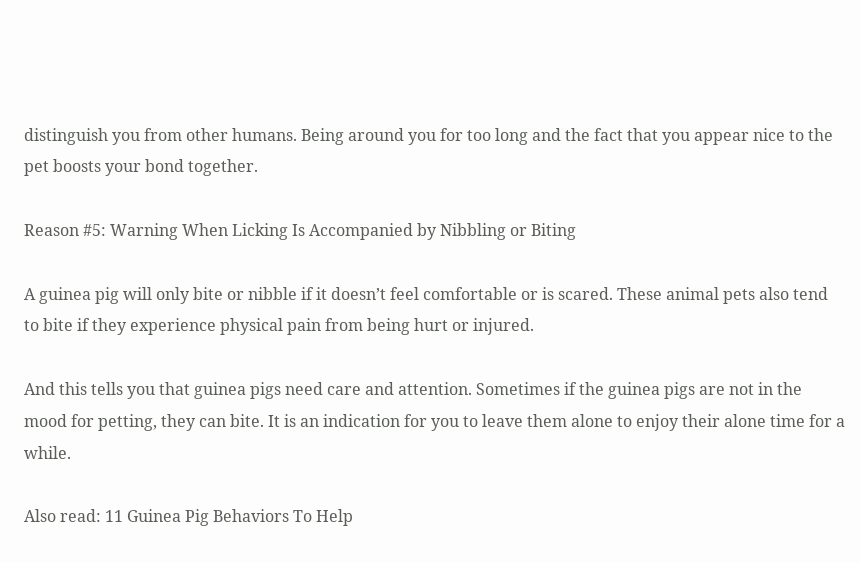distinguish you from other humans. Being around you for too long and the fact that you appear nice to the pet boosts your bond together.

Reason #5: Warning When Licking Is Accompanied by Nibbling or Biting

A guinea pig will only bite or nibble if it doesn’t feel comfortable or is scared. These animal pets also tend to bite if they experience physical pain from being hurt or injured.

And this tells you that guinea pigs need care and attention. Sometimes if the guinea pigs are not in the mood for petting, they can bite. It is an indication for you to leave them alone to enjoy their alone time for a while.

Also read: 11 Guinea Pig Behaviors To Help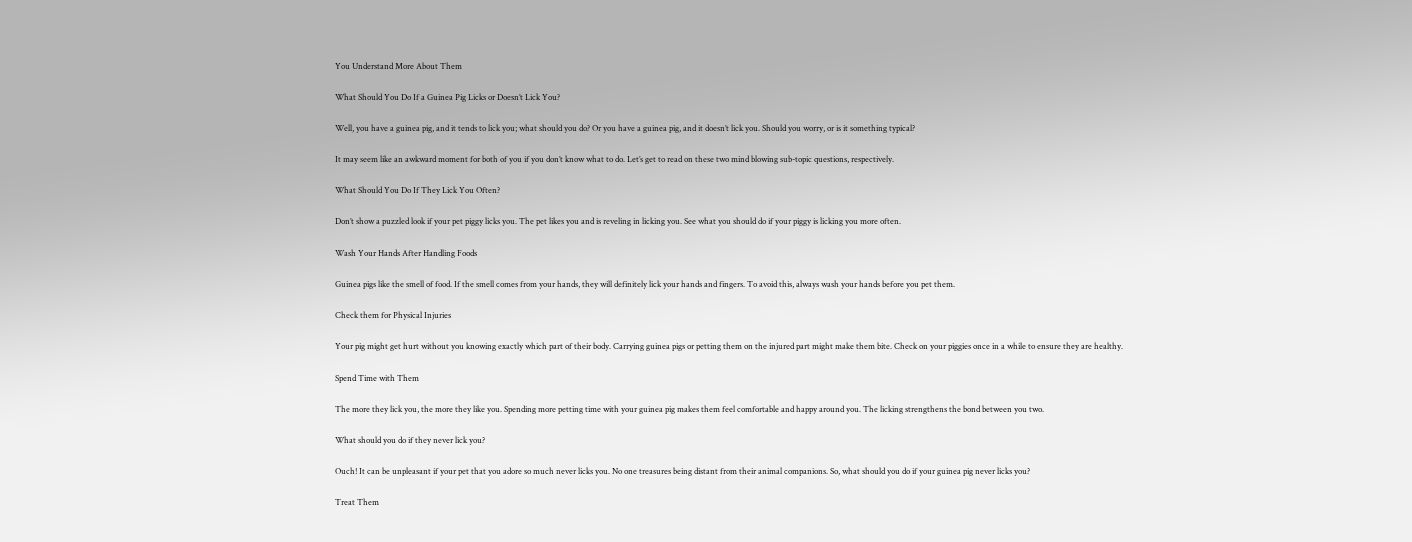You Understand More About Them

What Should You Do If a Guinea Pig Licks or Doesn’t Lick You?

Well, you have a guinea pig, and it tends to lick you; what should you do? Or you have a guinea pig, and it doesn’t lick you. Should you worry, or is it something typical?

It may seem like an awkward moment for both of you if you don’t know what to do. Let’s get to read on these two mind blowing sub-topic questions, respectively.

What Should You Do If They Lick You Often?

Don’t show a puzzled look if your pet piggy licks you. The pet likes you and is reveling in licking you. See what you should do if your piggy is licking you more often.

Wash Your Hands After Handling Foods

Guinea pigs like the smell of food. If the smell comes from your hands, they will definitely lick your hands and fingers. To avoid this, always wash your hands before you pet them.

Check them for Physical Injuries

Your pig might get hurt without you knowing exactly which part of their body. Carrying guinea pigs or petting them on the injured part might make them bite. Check on your piggies once in a while to ensure they are healthy.

Spend Time with Them

The more they lick you, the more they like you. Spending more petting time with your guinea pig makes them feel comfortable and happy around you. The licking strengthens the bond between you two.

What should you do if they never lick you?

Ouch! It can be unpleasant if your pet that you adore so much never licks you. No one treasures being distant from their animal companions. So, what should you do if your guinea pig never licks you?

Treat Them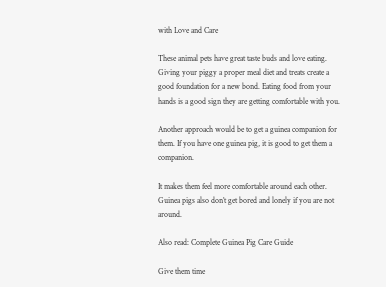with Love and Care

These animal pets have great taste buds and love eating. Giving your piggy a proper meal diet and treats create a good foundation for a new bond. Eating food from your hands is a good sign they are getting comfortable with you.

Another approach would be to get a guinea companion for them. If you have one guinea pig, it is good to get them a companion.

It makes them feel more comfortable around each other. Guinea pigs also don’t get bored and lonely if you are not around.

Also read: Complete Guinea Pig Care Guide

Give them time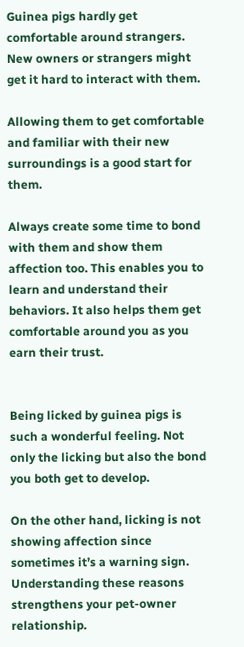Guinea pigs hardly get comfortable around strangers. New owners or strangers might get it hard to interact with them.

Allowing them to get comfortable and familiar with their new surroundings is a good start for them.

Always create some time to bond with them and show them affection too. This enables you to learn and understand their behaviors. It also helps them get comfortable around you as you earn their trust.


Being licked by guinea pigs is such a wonderful feeling. Not only the licking but also the bond you both get to develop.

On the other hand, licking is not showing affection since sometimes it’s a warning sign. Understanding these reasons strengthens your pet-owner relationship.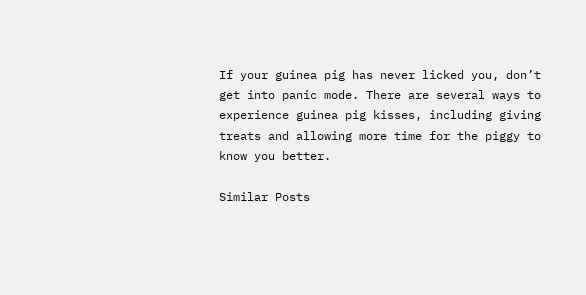If your guinea pig has never licked you, don’t get into panic mode. There are several ways to experience guinea pig kisses, including giving treats and allowing more time for the piggy to know you better.

Similar Posts